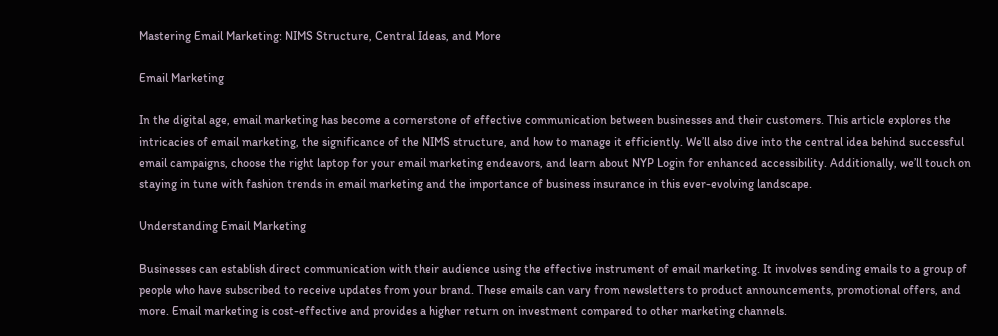Mastering Email Marketing: NIMS Structure, Central Ideas, and More

Email Marketing

In the digital age, email marketing has become a cornerstone of effective communication between businesses and their customers. This article explores the intricacies of email marketing, the significance of the NIMS structure, and how to manage it efficiently. We’ll also dive into the central idea behind successful email campaigns, choose the right laptop for your email marketing endeavors, and learn about NYP Login for enhanced accessibility. Additionally, we’ll touch on staying in tune with fashion trends in email marketing and the importance of business insurance in this ever-evolving landscape.

Understanding Email Marketing

Businesses can establish direct communication with their audience using the effective instrument of email marketing. It involves sending emails to a group of people who have subscribed to receive updates from your brand. These emails can vary from newsletters to product announcements, promotional offers, and more. Email marketing is cost-effective and provides a higher return on investment compared to other marketing channels.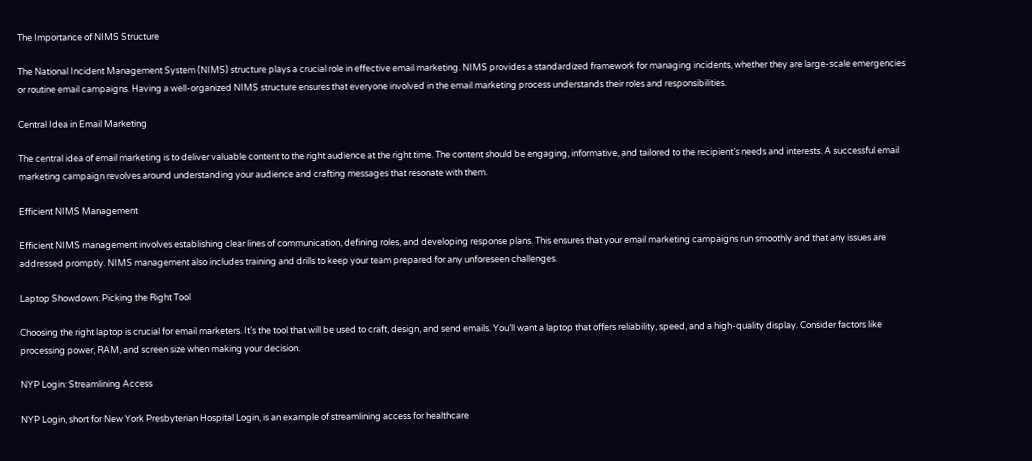The Importance of NIMS Structure

The National Incident Management System (NIMS) structure plays a crucial role in effective email marketing. NIMS provides a standardized framework for managing incidents, whether they are large-scale emergencies or routine email campaigns. Having a well-organized NIMS structure ensures that everyone involved in the email marketing process understands their roles and responsibilities.

Central Idea in Email Marketing

The central idea of email marketing is to deliver valuable content to the right audience at the right time. The content should be engaging, informative, and tailored to the recipient’s needs and interests. A successful email marketing campaign revolves around understanding your audience and crafting messages that resonate with them.

Efficient NIMS Management

Efficient NIMS management involves establishing clear lines of communication, defining roles, and developing response plans. This ensures that your email marketing campaigns run smoothly and that any issues are addressed promptly. NIMS management also includes training and drills to keep your team prepared for any unforeseen challenges.

Laptop Showdown: Picking the Right Tool

Choosing the right laptop is crucial for email marketers. It’s the tool that will be used to craft, design, and send emails. You’ll want a laptop that offers reliability, speed, and a high-quality display. Consider factors like processing power, RAM, and screen size when making your decision.

NYP Login: Streamlining Access

NYP Login, short for New York Presbyterian Hospital Login, is an example of streamlining access for healthcare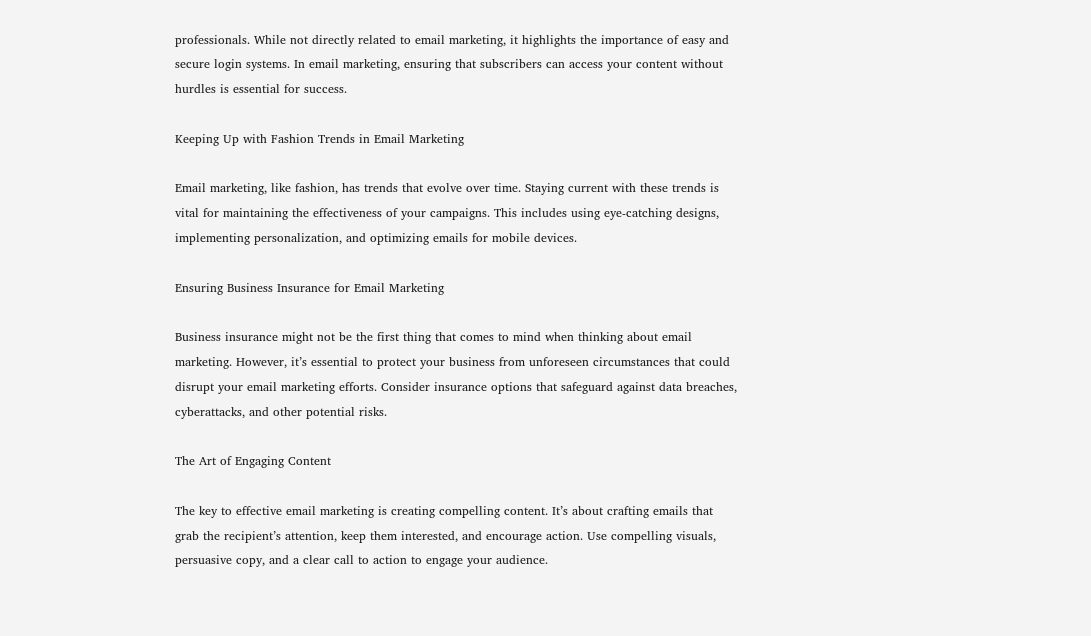professionals. While not directly related to email marketing, it highlights the importance of easy and secure login systems. In email marketing, ensuring that subscribers can access your content without hurdles is essential for success.

Keeping Up with Fashion Trends in Email Marketing

Email marketing, like fashion, has trends that evolve over time. Staying current with these trends is vital for maintaining the effectiveness of your campaigns. This includes using eye-catching designs, implementing personalization, and optimizing emails for mobile devices.

Ensuring Business Insurance for Email Marketing

Business insurance might not be the first thing that comes to mind when thinking about email marketing. However, it’s essential to protect your business from unforeseen circumstances that could disrupt your email marketing efforts. Consider insurance options that safeguard against data breaches, cyberattacks, and other potential risks.

The Art of Engaging Content

The key to effective email marketing is creating compelling content. It’s about crafting emails that grab the recipient’s attention, keep them interested, and encourage action. Use compelling visuals, persuasive copy, and a clear call to action to engage your audience.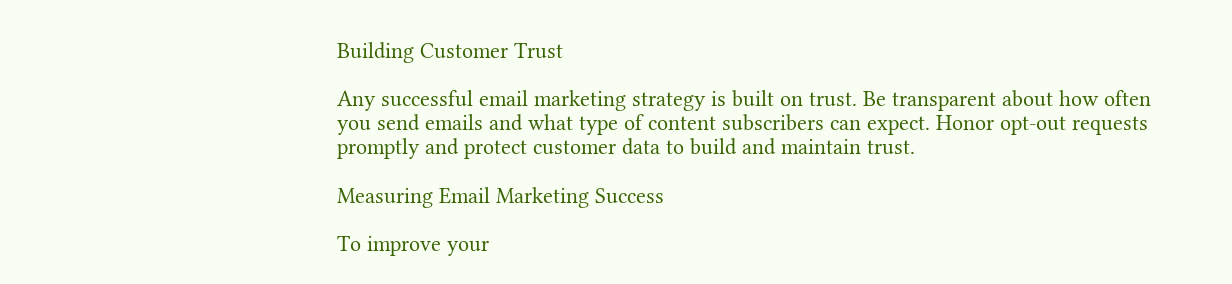Building Customer Trust

Any successful email marketing strategy is built on trust. Be transparent about how often you send emails and what type of content subscribers can expect. Honor opt-out requests promptly and protect customer data to build and maintain trust.

Measuring Email Marketing Success

To improve your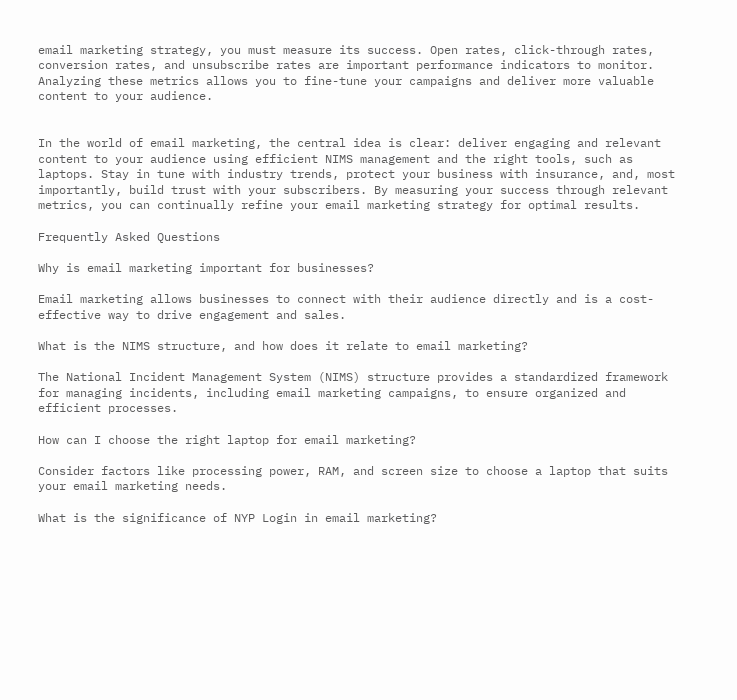email marketing strategy, you must measure its success. Open rates, click-through rates, conversion rates, and unsubscribe rates are important performance indicators to monitor. Analyzing these metrics allows you to fine-tune your campaigns and deliver more valuable content to your audience.


In the world of email marketing, the central idea is clear: deliver engaging and relevant content to your audience using efficient NIMS management and the right tools, such as laptops. Stay in tune with industry trends, protect your business with insurance, and, most importantly, build trust with your subscribers. By measuring your success through relevant metrics, you can continually refine your email marketing strategy for optimal results.

Frequently Asked Questions

Why is email marketing important for businesses?

Email marketing allows businesses to connect with their audience directly and is a cost-effective way to drive engagement and sales.

What is the NIMS structure, and how does it relate to email marketing?

The National Incident Management System (NIMS) structure provides a standardized framework for managing incidents, including email marketing campaigns, to ensure organized and efficient processes.

How can I choose the right laptop for email marketing?

Consider factors like processing power, RAM, and screen size to choose a laptop that suits your email marketing needs.

What is the significance of NYP Login in email marketing?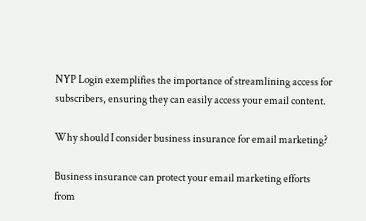NYP Login exemplifies the importance of streamlining access for subscribers, ensuring they can easily access your email content.

Why should I consider business insurance for email marketing?

Business insurance can protect your email marketing efforts from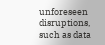unforeseen disruptions, such as data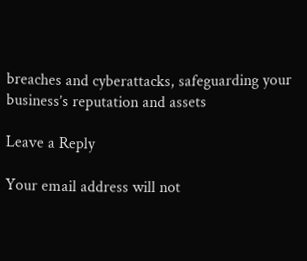breaches and cyberattacks, safeguarding your business’s reputation and assets

Leave a Reply

Your email address will not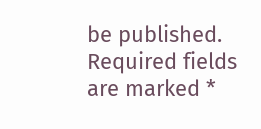be published. Required fields are marked *